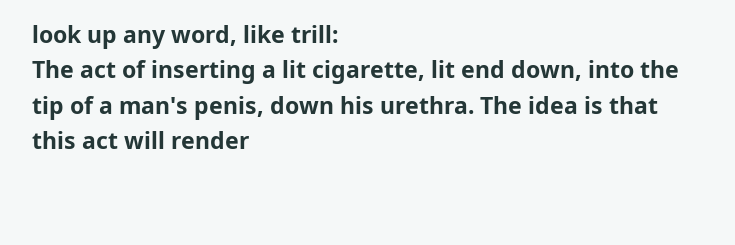look up any word, like trill:
The act of inserting a lit cigarette, lit end down, into the tip of a man's penis, down his urethra. The idea is that this act will render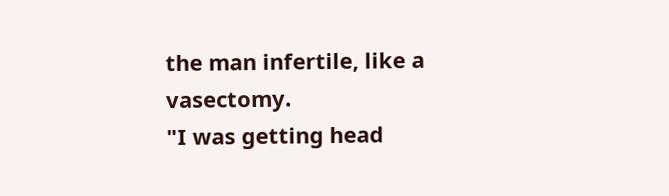the man infertile, like a vasectomy.
"I was getting head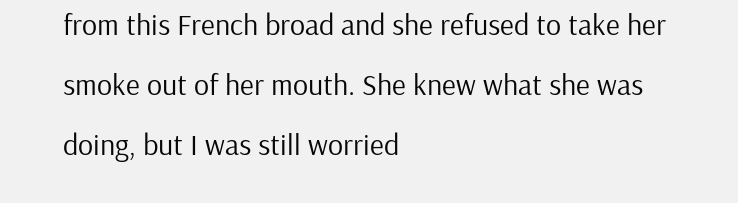from this French broad and she refused to take her smoke out of her mouth. She knew what she was doing, but I was still worried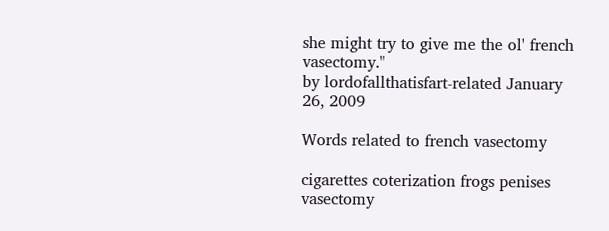she might try to give me the ol' french vasectomy."
by lordofallthatisfart-related January 26, 2009

Words related to french vasectomy

cigarettes coterization frogs penises vasectomy